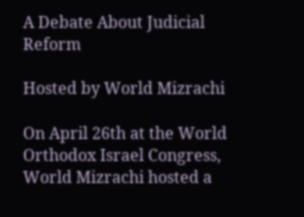A Debate About Judicial Reform

Hosted by World Mizrachi

On April 26th at the World Orthodox Israel Congress, World Mizrachi hosted a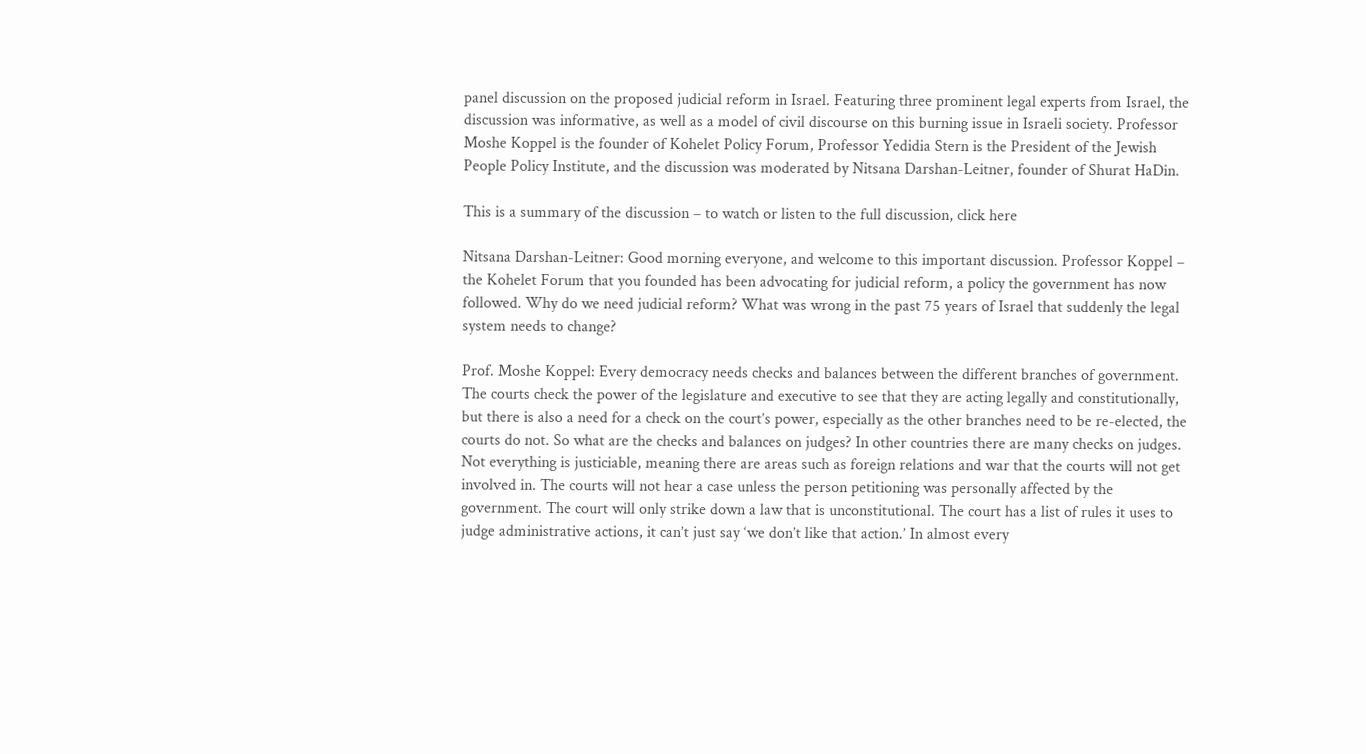panel discussion on the proposed judicial reform in Israel. Featuring three prominent legal experts from Israel, the discussion was informative, as well as a model of civil discourse on this burning issue in Israeli society. Professor Moshe Koppel is the founder of Kohelet Policy Forum, Professor Yedidia Stern is the President of the Jewish People Policy Institute, and the discussion was moderated by Nitsana Darshan-Leitner, founder of Shurat HaDin.

This is a summary of the discussion – to watch or listen to the full discussion, click here

Nitsana Darshan-Leitner: Good morning everyone, and welcome to this important discussion. Professor Koppel – the Kohelet Forum that you founded has been advocating for judicial reform, a policy the government has now followed. Why do we need judicial reform? What was wrong in the past 75 years of Israel that suddenly the legal system needs to change?

Prof. Moshe Koppel: Every democracy needs checks and balances between the different branches of government. The courts check the power of the legislature and executive to see that they are acting legally and constitutionally, but there is also a need for a check on the court’s power, especially as the other branches need to be re-elected, the courts do not. So what are the checks and balances on judges? In other countries there are many checks on judges. Not everything is justiciable, meaning there are areas such as foreign relations and war that the courts will not get involved in. The courts will not hear a case unless the person petitioning was personally affected by the government. The court will only strike down a law that is unconstitutional. The court has a list of rules it uses to judge administrative actions, it can’t just say ‘we don’t like that action.’ In almost every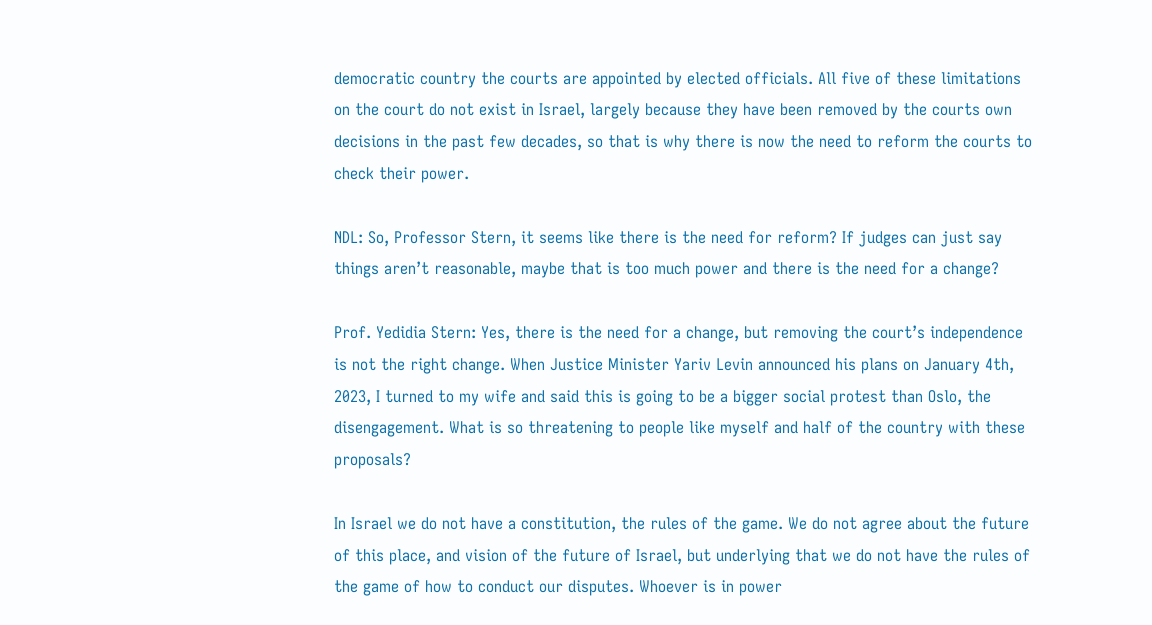democratic country the courts are appointed by elected officials. All five of these limitations on the court do not exist in Israel, largely because they have been removed by the courts own decisions in the past few decades, so that is why there is now the need to reform the courts to check their power.

NDL: So, Professor Stern, it seems like there is the need for reform? If judges can just say things aren’t reasonable, maybe that is too much power and there is the need for a change?

Prof. Yedidia Stern: Yes, there is the need for a change, but removing the court’s independence is not the right change. When Justice Minister Yariv Levin announced his plans on January 4th, 2023, I turned to my wife and said this is going to be a bigger social protest than Oslo, the disengagement. What is so threatening to people like myself and half of the country with these proposals?

In Israel we do not have a constitution, the rules of the game. We do not agree about the future of this place, and vision of the future of Israel, but underlying that we do not have the rules of the game of how to conduct our disputes. Whoever is in power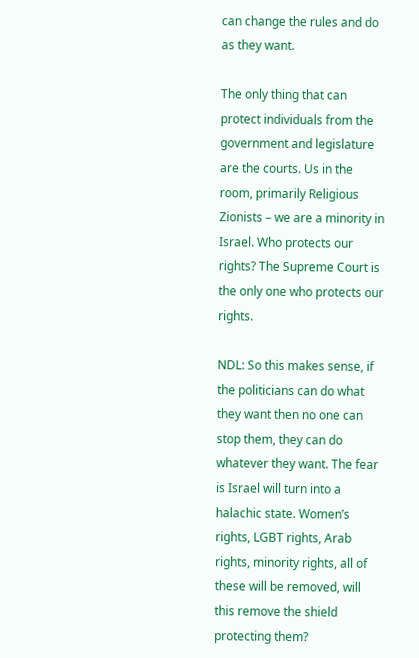can change the rules and do as they want.

The only thing that can protect individuals from the government and legislature are the courts. Us in the room, primarily Religious Zionists – we are a minority in Israel. Who protects our rights? The Supreme Court is the only one who protects our rights.

NDL: So this makes sense, if the politicians can do what they want then no one can stop them, they can do whatever they want. The fear is Israel will turn into a halachic state. Women’s rights, LGBT rights, Arab rights, minority rights, all of these will be removed, will this remove the shield protecting them?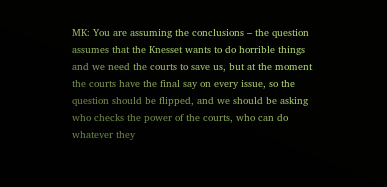MK: You are assuming the conclusions – the question assumes that the Knesset wants to do horrible things and we need the courts to save us, but at the moment the courts have the final say on every issue, so the question should be flipped, and we should be asking who checks the power of the courts, who can do whatever they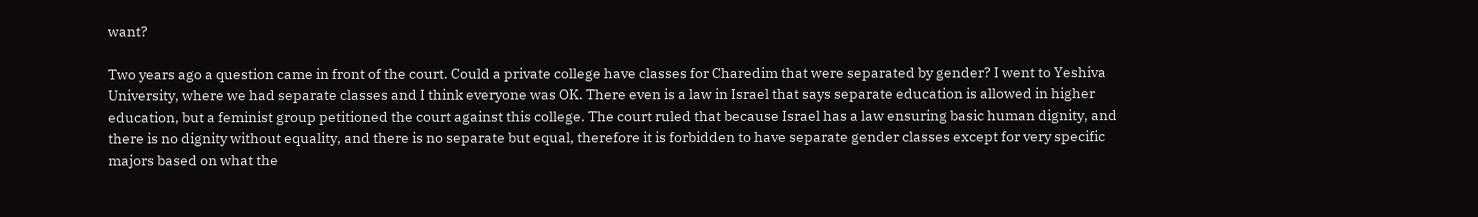want?

Two years ago a question came in front of the court. Could a private college have classes for Charedim that were separated by gender? I went to Yeshiva University, where we had separate classes and I think everyone was OK. There even is a law in Israel that says separate education is allowed in higher education, but a feminist group petitioned the court against this college. The court ruled that because Israel has a law ensuring basic human dignity, and there is no dignity without equality, and there is no separate but equal, therefore it is forbidden to have separate gender classes except for very specific majors based on what the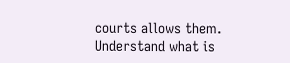courts allows them. Understand what is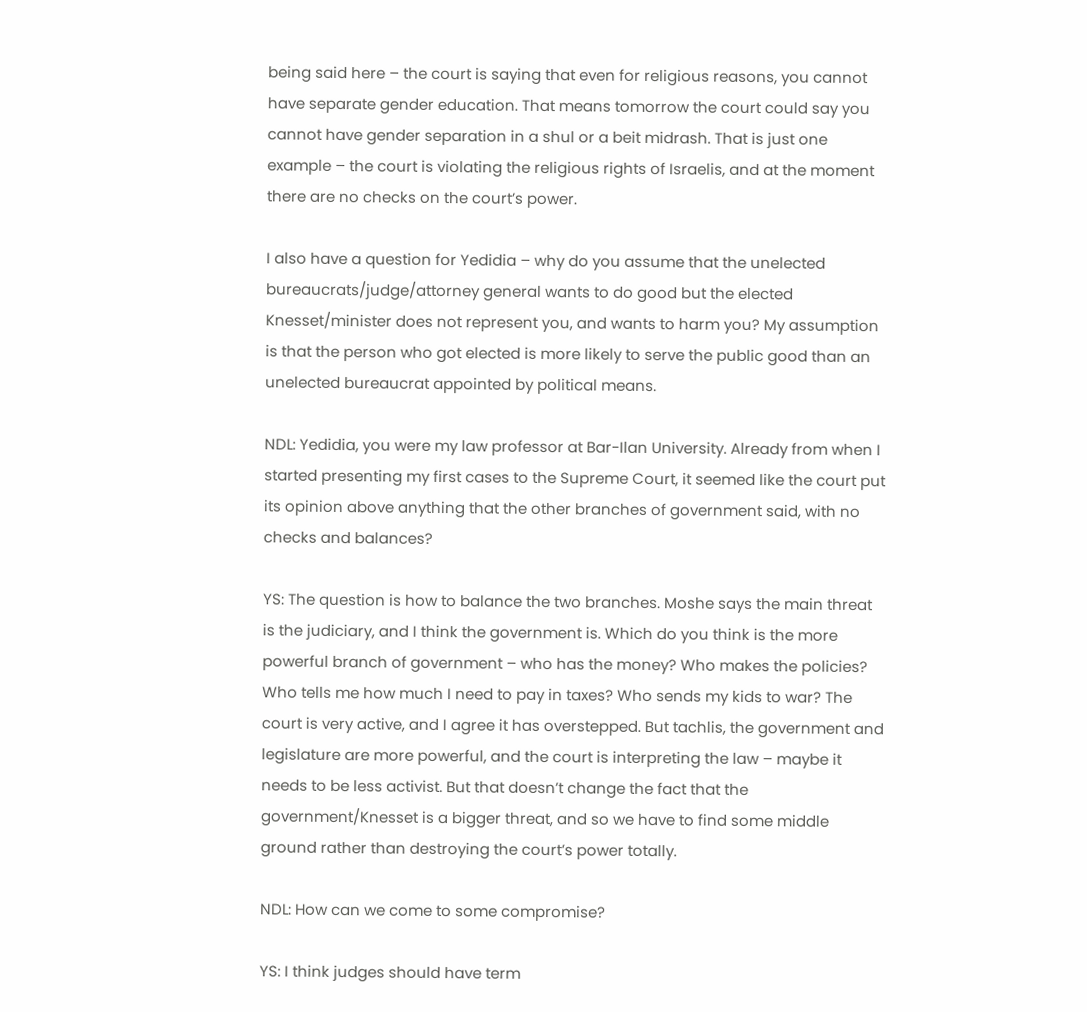being said here – the court is saying that even for religious reasons, you cannot have separate gender education. That means tomorrow the court could say you cannot have gender separation in a shul or a beit midrash. That is just one example – the court is violating the religious rights of Israelis, and at the moment there are no checks on the court’s power.

I also have a question for Yedidia – why do you assume that the unelected bureaucrats/judge/attorney general wants to do good but the elected Knesset/minister does not represent you, and wants to harm you? My assumption is that the person who got elected is more likely to serve the public good than an unelected bureaucrat appointed by political means.

NDL: Yedidia, you were my law professor at Bar-Ilan University. Already from when I started presenting my first cases to the Supreme Court, it seemed like the court put its opinion above anything that the other branches of government said, with no checks and balances?

YS: The question is how to balance the two branches. Moshe says the main threat is the judiciary, and I think the government is. Which do you think is the more powerful branch of government – who has the money? Who makes the policies? Who tells me how much I need to pay in taxes? Who sends my kids to war? The court is very active, and I agree it has overstepped. But tachlis, the government and legislature are more powerful, and the court is interpreting the law – maybe it needs to be less activist. But that doesn’t change the fact that the government/Knesset is a bigger threat, and so we have to find some middle ground rather than destroying the court’s power totally.

NDL: How can we come to some compromise?

YS: I think judges should have term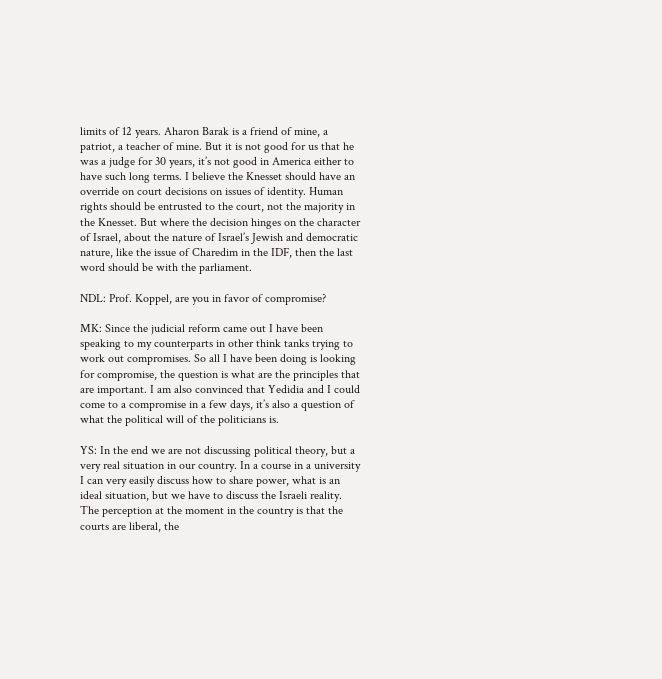limits of 12 years. Aharon Barak is a friend of mine, a patriot, a teacher of mine. But it is not good for us that he was a judge for 30 years, it’s not good in America either to have such long terms. I believe the Knesset should have an override on court decisions on issues of identity. Human rights should be entrusted to the court, not the majority in the Knesset. But where the decision hinges on the character of Israel, about the nature of Israel’s Jewish and democratic nature, like the issue of Charedim in the IDF, then the last word should be with the parliament.

NDL: Prof. Koppel, are you in favor of compromise?

MK: Since the judicial reform came out I have been speaking to my counterparts in other think tanks trying to work out compromises. So all I have been doing is looking for compromise, the question is what are the principles that are important. I am also convinced that Yedidia and I could come to a compromise in a few days, it’s also a question of what the political will of the politicians is.

YS: In the end we are not discussing political theory, but a very real situation in our country. In a course in a university I can very easily discuss how to share power, what is an ideal situation, but we have to discuss the Israeli reality. The perception at the moment in the country is that the courts are liberal, the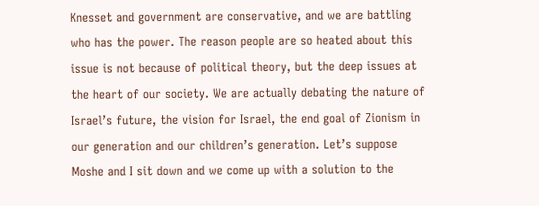Knesset and government are conservative, and we are battling who has the power. The reason people are so heated about this issue is not because of political theory, but the deep issues at the heart of our society. We are actually debating the nature of Israel’s future, the vision for Israel, the end goal of Zionism in our generation and our children’s generation. Let’s suppose Moshe and I sit down and we come up with a solution to the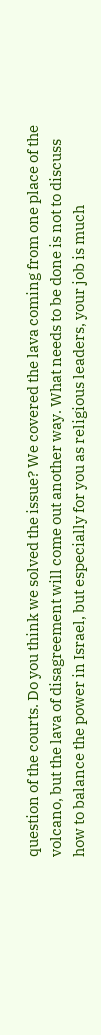question of the courts. Do you think we solved the issue? We covered the lava coming from one place of the volcano, but the lava of disagreement will come out another way. What needs to be done is not to discuss how to balance the power in Israel, but especially for you as religious leaders, your job is much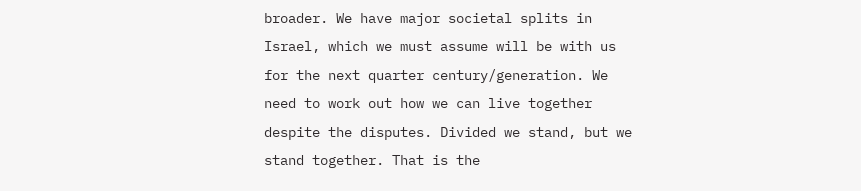broader. We have major societal splits in Israel, which we must assume will be with us for the next quarter century/generation. We need to work out how we can live together despite the disputes. Divided we stand, but we stand together. That is the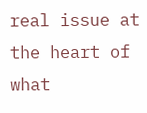real issue at the heart of what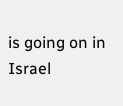is going on in Israel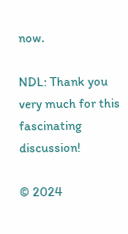now.

NDL: Thank you very much for this fascinating discussion!

© 2024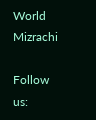World Mizrachi

Follow us: